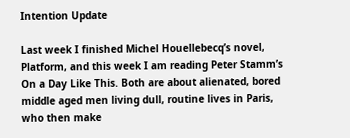Intention Update

Last week I finished Michel Houellebecq’s novel, Platform, and this week I am reading Peter Stamm’s On a Day Like This. Both are about alienated, bored middle aged men living dull, routine lives in Paris, who then make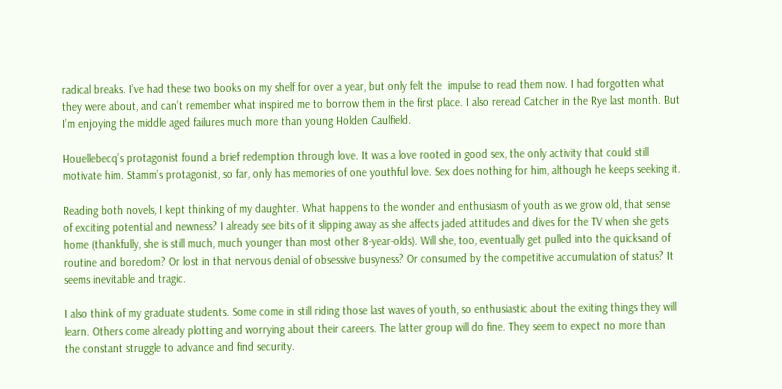radical breaks. I’ve had these two books on my shelf for over a year, but only felt the  impulse to read them now. I had forgotten what they were about, and can’t remember what inspired me to borrow them in the first place. I also reread Catcher in the Rye last month. But I’m enjoying the middle aged failures much more than young Holden Caulfield.

Houellebecq’s protagonist found a brief redemption through love. It was a love rooted in good sex, the only activity that could still motivate him. Stamm’s protagonist, so far, only has memories of one youthful love. Sex does nothing for him, although he keeps seeking it.

Reading both novels, I kept thinking of my daughter. What happens to the wonder and enthusiasm of youth as we grow old, that sense of exciting potential and newness? I already see bits of it slipping away as she affects jaded attitudes and dives for the TV when she gets home (thankfully, she is still much, much younger than most other 8-year-olds). Will she, too, eventually get pulled into the quicksand of routine and boredom? Or lost in that nervous denial of obsessive busyness? Or consumed by the competitive accumulation of status? It seems inevitable and tragic.

I also think of my graduate students. Some come in still riding those last waves of youth, so enthusiastic about the exiting things they will learn. Others come already plotting and worrying about their careers. The latter group will do fine. They seem to expect no more than the constant struggle to advance and find security.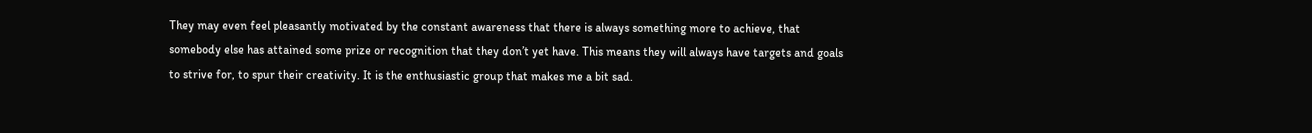They may even feel pleasantly motivated by the constant awareness that there is always something more to achieve, that somebody else has attained some prize or recognition that they don’t yet have. This means they will always have targets and goals to strive for, to spur their creativity. It is the enthusiastic group that makes me a bit sad.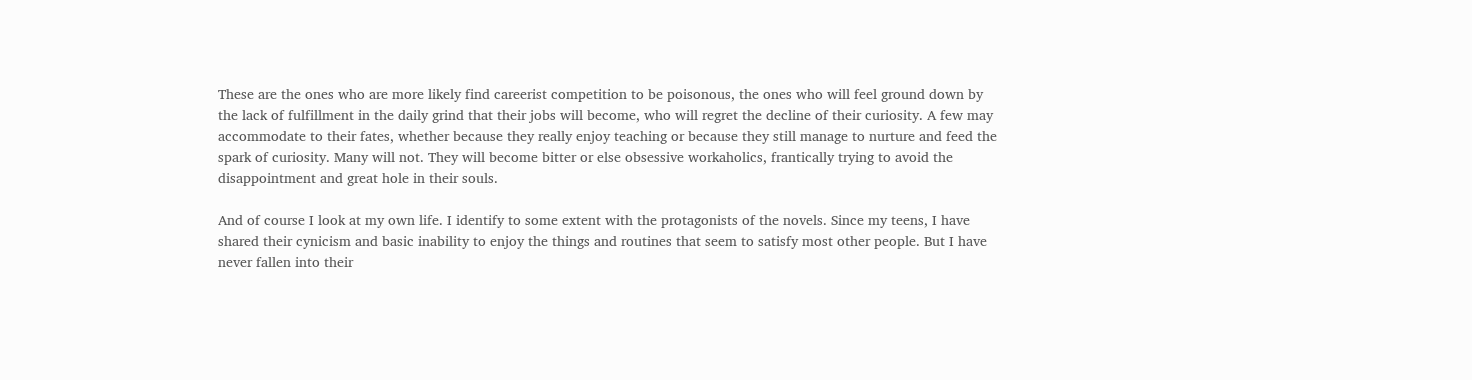These are the ones who are more likely find careerist competition to be poisonous, the ones who will feel ground down by the lack of fulfillment in the daily grind that their jobs will become, who will regret the decline of their curiosity. A few may accommodate to their fates, whether because they really enjoy teaching or because they still manage to nurture and feed the spark of curiosity. Many will not. They will become bitter or else obsessive workaholics, frantically trying to avoid the disappointment and great hole in their souls.

And of course I look at my own life. I identify to some extent with the protagonists of the novels. Since my teens, I have shared their cynicism and basic inability to enjoy the things and routines that seem to satisfy most other people. But I have never fallen into their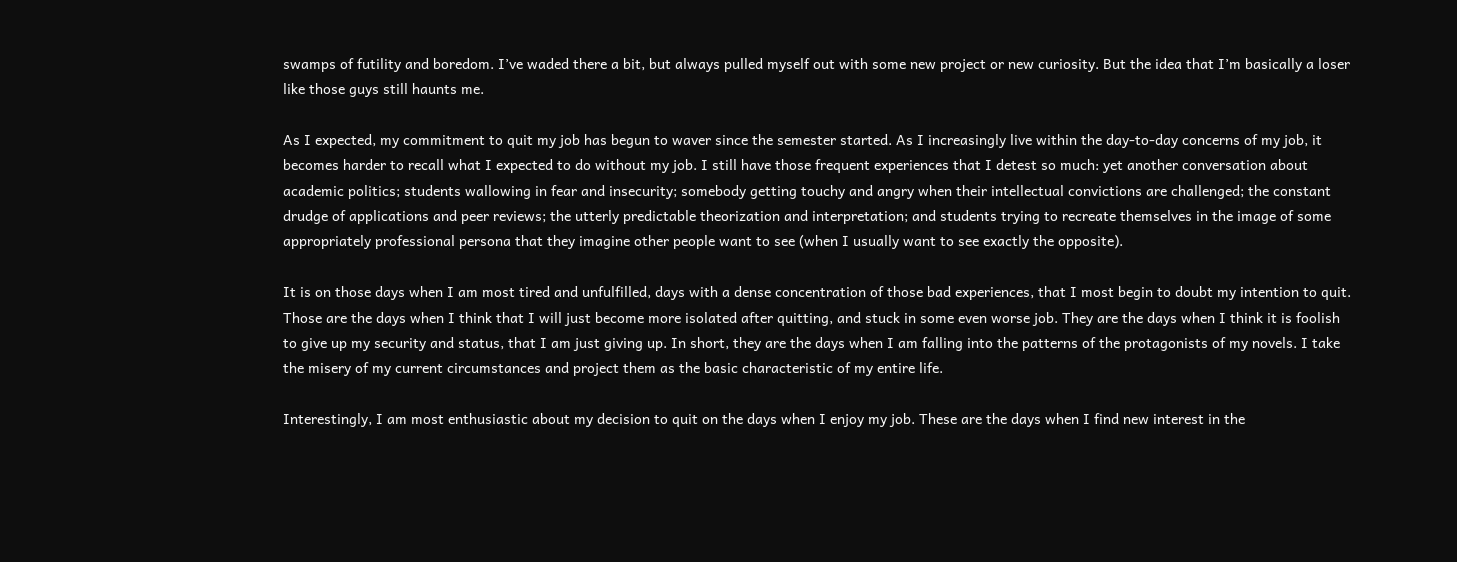swamps of futility and boredom. I’ve waded there a bit, but always pulled myself out with some new project or new curiosity. But the idea that I’m basically a loser like those guys still haunts me.

As I expected, my commitment to quit my job has begun to waver since the semester started. As I increasingly live within the day-to-day concerns of my job, it becomes harder to recall what I expected to do without my job. I still have those frequent experiences that I detest so much: yet another conversation about academic politics; students wallowing in fear and insecurity; somebody getting touchy and angry when their intellectual convictions are challenged; the constant drudge of applications and peer reviews; the utterly predictable theorization and interpretation; and students trying to recreate themselves in the image of some appropriately professional persona that they imagine other people want to see (when I usually want to see exactly the opposite).

It is on those days when I am most tired and unfulfilled, days with a dense concentration of those bad experiences, that I most begin to doubt my intention to quit. Those are the days when I think that I will just become more isolated after quitting, and stuck in some even worse job. They are the days when I think it is foolish to give up my security and status, that I am just giving up. In short, they are the days when I am falling into the patterns of the protagonists of my novels. I take the misery of my current circumstances and project them as the basic characteristic of my entire life.

Interestingly, I am most enthusiastic about my decision to quit on the days when I enjoy my job. These are the days when I find new interest in the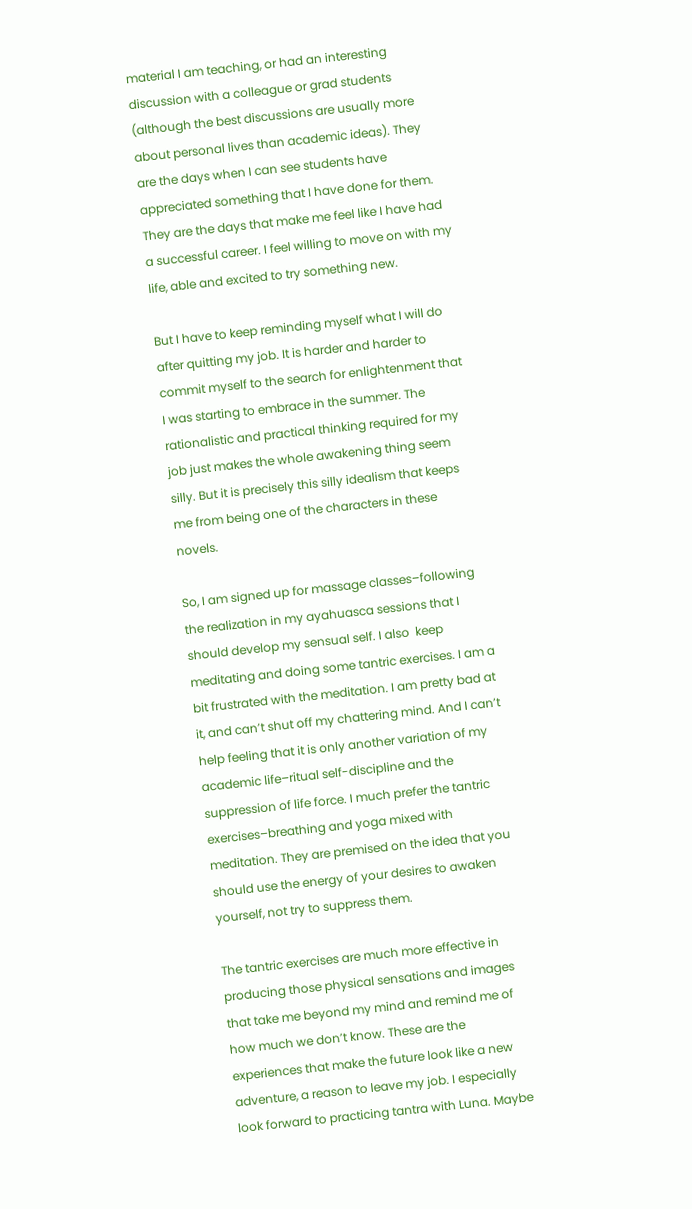material I am teaching, or had an interesting discussion with a colleague or grad students (although the best discussions are usually more about personal lives than academic ideas). They are the days when I can see students have appreciated something that I have done for them. They are the days that make me feel like I have had a successful career. I feel willing to move on with my life, able and excited to try something new.

But I have to keep reminding myself what I will do after quitting my job. It is harder and harder to commit myself to the search for enlightenment that I was starting to embrace in the summer. The rationalistic and practical thinking required for my job just makes the whole awakening thing seem silly. But it is precisely this silly idealism that keeps me from being one of the characters in these novels.

So, I am signed up for massage classes–following the realization in my ayahuasca sessions that I should develop my sensual self. I also  keep meditating and doing some tantric exercises. I am a bit frustrated with the meditation. I am pretty bad at it, and can’t shut off my chattering mind. And I can’t help feeling that it is only another variation of my academic life–ritual self-discipline and the suppression of life force. I much prefer the tantric exercises–breathing and yoga mixed with meditation. They are premised on the idea that you should use the energy of your desires to awaken yourself, not try to suppress them.

The tantric exercises are much more effective in producing those physical sensations and images that take me beyond my mind and remind me of how much we don’t know. These are the experiences that make the future look like a new adventure, a reason to leave my job. I especially look forward to practicing tantra with Luna. Maybe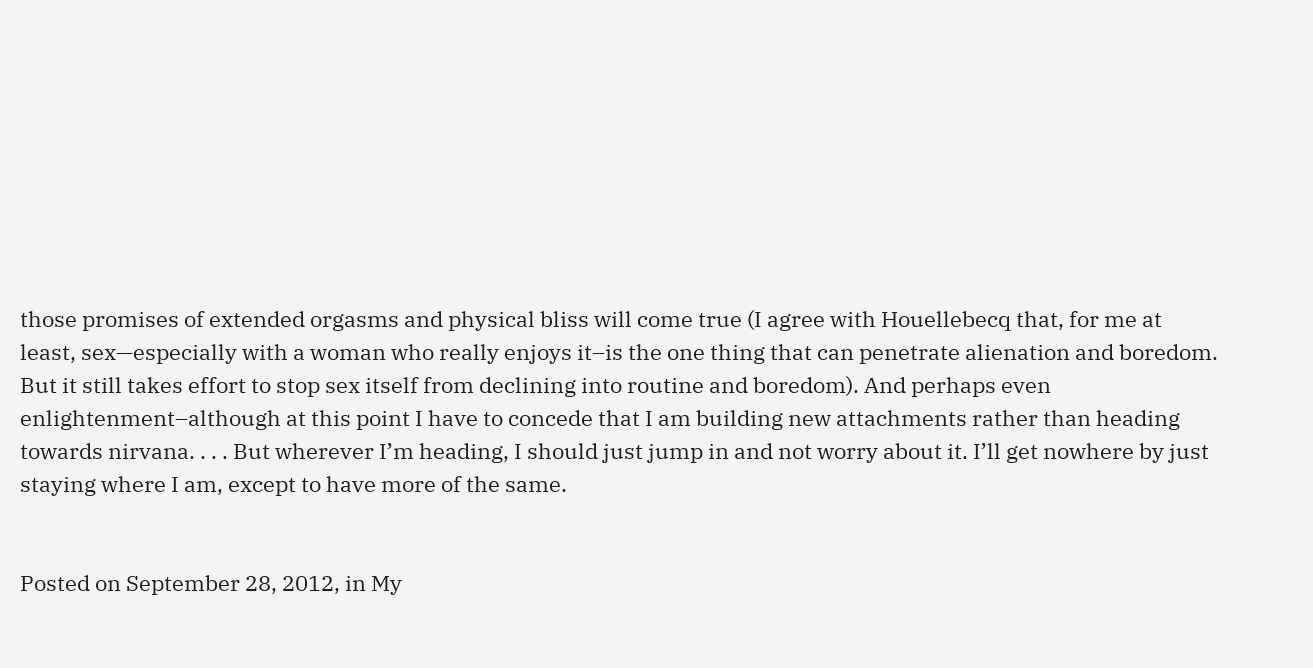those promises of extended orgasms and physical bliss will come true (I agree with Houellebecq that, for me at least, sex—especially with a woman who really enjoys it–is the one thing that can penetrate alienation and boredom. But it still takes effort to stop sex itself from declining into routine and boredom). And perhaps even enlightenment–although at this point I have to concede that I am building new attachments rather than heading towards nirvana. . . . But wherever I’m heading, I should just jump in and not worry about it. I’ll get nowhere by just staying where I am, except to have more of the same.


Posted on September 28, 2012, in My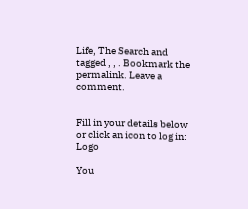Life, The Search and tagged , , . Bookmark the permalink. Leave a comment.


Fill in your details below or click an icon to log in: Logo

You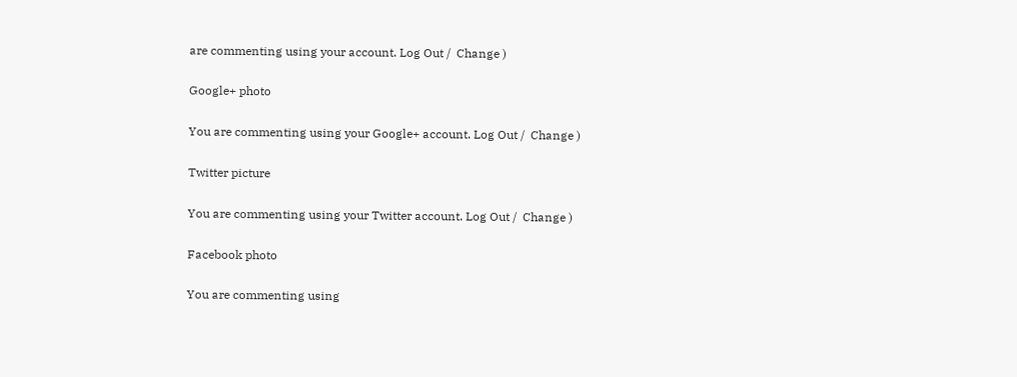are commenting using your account. Log Out /  Change )

Google+ photo

You are commenting using your Google+ account. Log Out /  Change )

Twitter picture

You are commenting using your Twitter account. Log Out /  Change )

Facebook photo

You are commenting using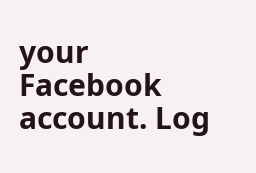your Facebook account. Log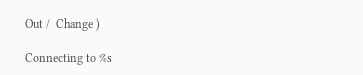Out /  Change )

Connecting to %s